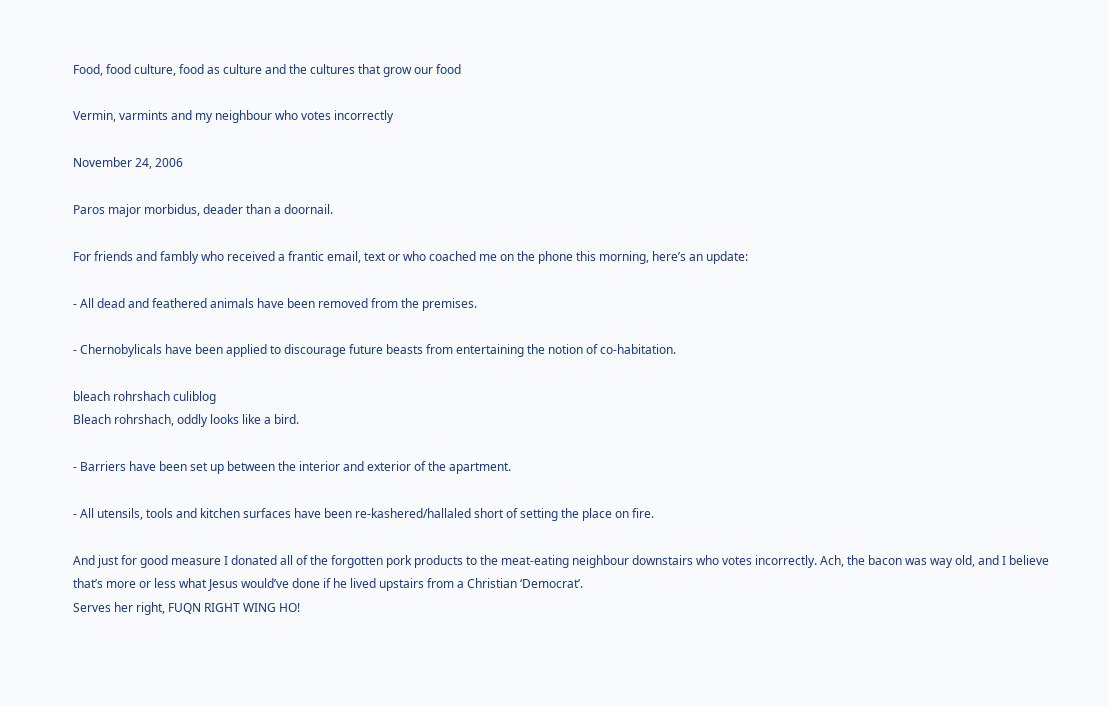Food, food culture, food as culture and the cultures that grow our food

Vermin, varmints and my neighbour who votes incorrectly

November 24, 2006

Paros major morbidus, deader than a doornail.

For friends and fambly who received a frantic email, text or who coached me on the phone this morning, here’s an update:

- All dead and feathered animals have been removed from the premises.

- Chernobylicals have been applied to discourage future beasts from entertaining the notion of co-habitation.

bleach rohrshach culiblog
Bleach rohrshach, oddly looks like a bird.

- Barriers have been set up between the interior and exterior of the apartment.

- All utensils, tools and kitchen surfaces have been re-kashered/hallaled short of setting the place on fire.

And just for good measure I donated all of the forgotten pork products to the meat-eating neighbour downstairs who votes incorrectly. Ach, the bacon was way old, and I believe that’s more or less what Jesus would’ve done if he lived upstairs from a Christian ‘Democrat’.
Serves her right, FUQN RIGHT WING HO!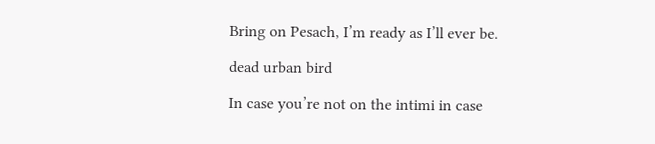Bring on Pesach, I’m ready as I’ll ever be.

dead urban bird

In case you’re not on the intimi in case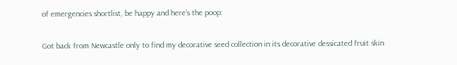of emergencies shortlist, be happy and here’s the poop:

Got back from Newcastle only to find my decorative seed collection in its decorative dessicated fruit skin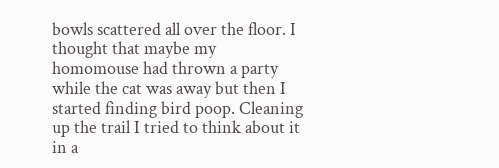bowls scattered all over the floor. I thought that maybe my homomouse had thrown a party while the cat was away but then I started finding bird poop. Cleaning up the trail I tried to think about it in a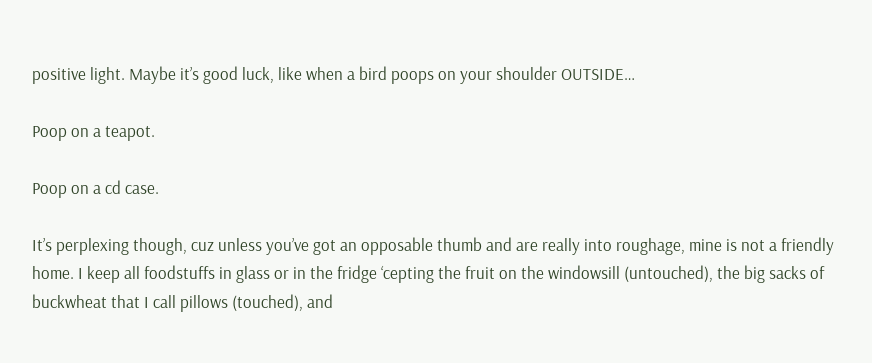positive light. Maybe it’s good luck, like when a bird poops on your shoulder OUTSIDE…

Poop on a teapot.

Poop on a cd case.

It’s perplexing though, cuz unless you’ve got an opposable thumb and are really into roughage, mine is not a friendly home. I keep all foodstuffs in glass or in the fridge ‘cepting the fruit on the windowsill (untouched), the big sacks of buckwheat that I call pillows (touched), and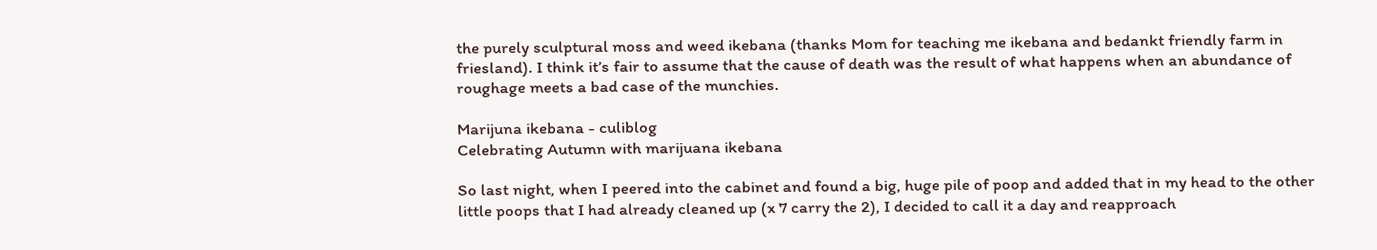the purely sculptural moss and weed ikebana (thanks Mom for teaching me ikebana and bedankt friendly farm in friesland). I think it’s fair to assume that the cause of death was the result of what happens when an abundance of roughage meets a bad case of the munchies.

Marijuna ikebana - culiblog
Celebrating Autumn with marijuana ikebana

So last night, when I peered into the cabinet and found a big, huge pile of poop and added that in my head to the other little poops that I had already cleaned up (x 7 carry the 2), I decided to call it a day and reapproach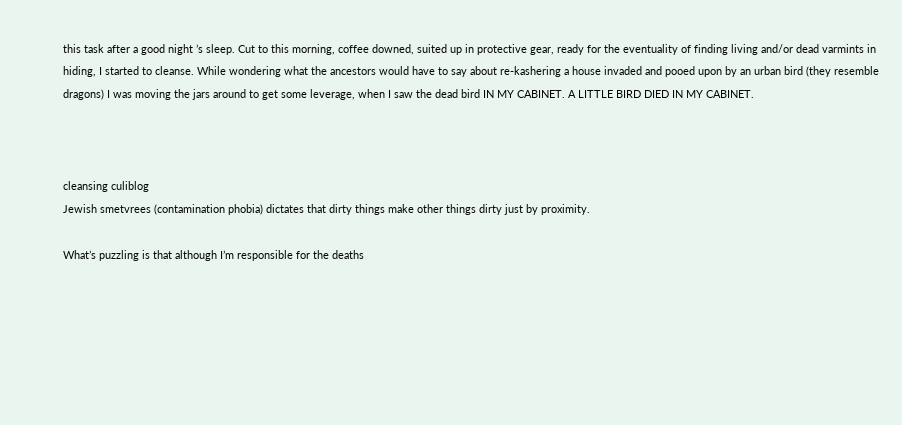this task after a good night ’s sleep. Cut to this morning, coffee downed, suited up in protective gear, ready for the eventuality of finding living and/or dead varmints in hiding, I started to cleanse. While wondering what the ancestors would have to say about re-kashering a house invaded and pooed upon by an urban bird (they resemble dragons) I was moving the jars around to get some leverage, when I saw the dead bird IN MY CABINET. A LITTLE BIRD DIED IN MY CABINET.



cleansing culiblog
Jewish smetvrees (contamination phobia) dictates that dirty things make other things dirty just by proximity.

What’s puzzling is that although I’m responsible for the deaths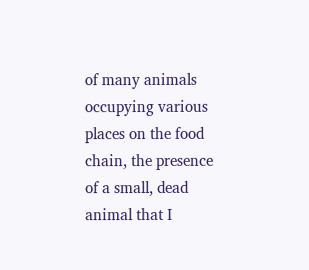of many animals occupying various places on the food chain, the presence of a small, dead animal that I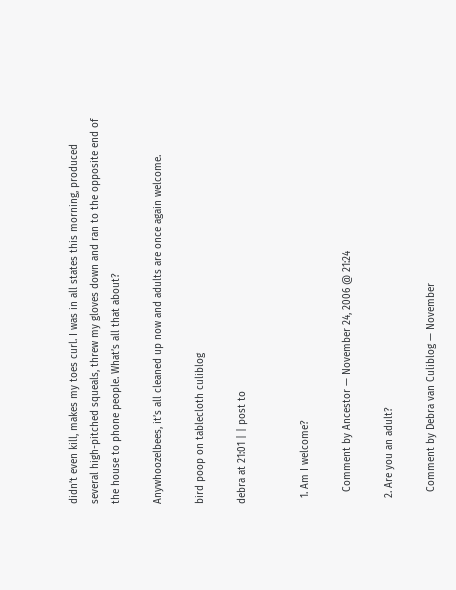didn’t even kill, makes my toes curl. I was in all states this morning, produced several high-pitched squeals, threw my gloves down and ran to the opposite end of the house to phone people. What’s all that about?

Anywhoozelbees, it’s all cleaned up now and adults are once again welcome.

bird poop on tablecloth culiblog

debra at 21:01 | | post to


  1. Am I welcome?

    Comment by Ancestor — November 24, 2006 @ 21:24

  2. Are you an adult?

    Comment by Debra van Culiblog — November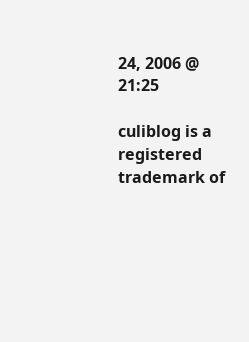24, 2006 @ 21:25

culiblog is a registered trademark of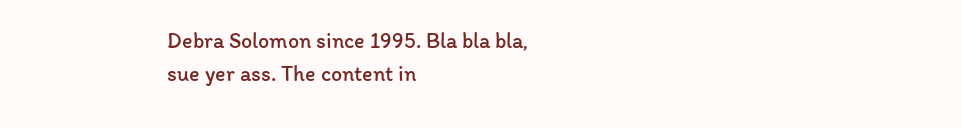Debra Solomon since 1995. Bla bla bla, sue yer ass. The content in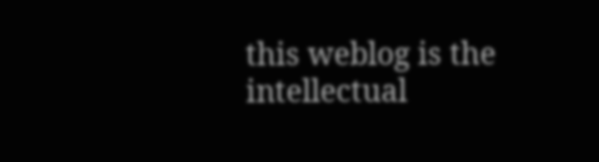this weblog is the intellectual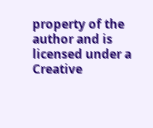property of the author and is licensed under a Creative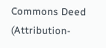Commons Deed (Attribution-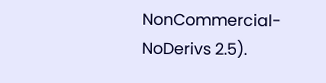NonCommercial-NoDerivs 2.5).